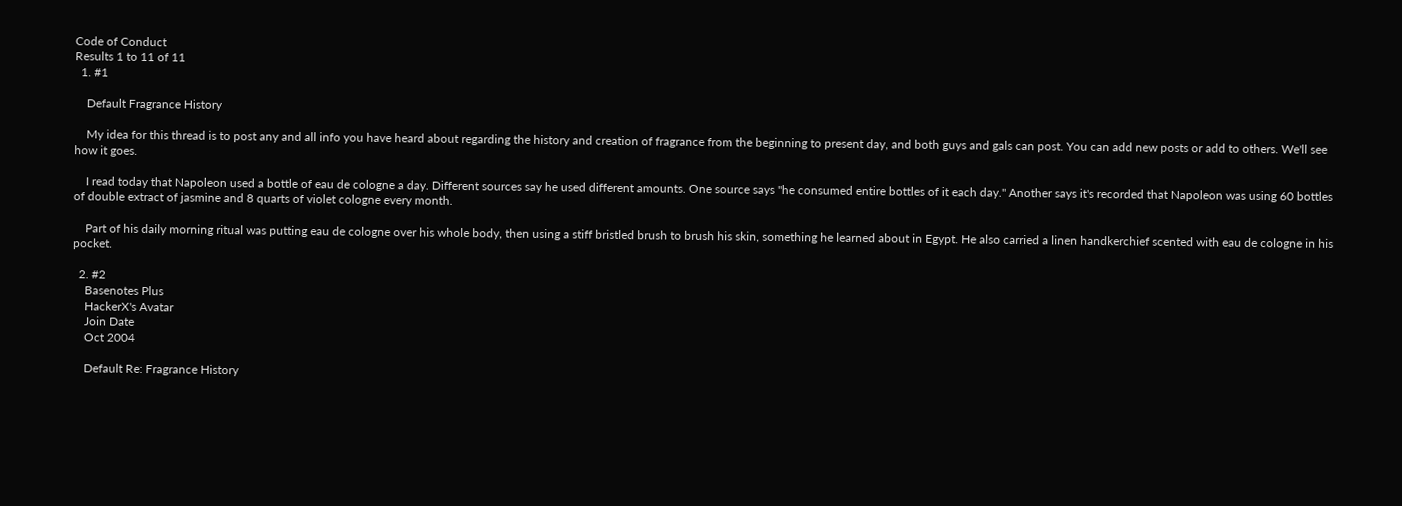Code of Conduct
Results 1 to 11 of 11
  1. #1

    Default Fragrance History

    My idea for this thread is to post any and all info you have heard about regarding the history and creation of fragrance from the beginning to present day, and both guys and gals can post. You can add new posts or add to others. We'll see how it goes.

    I read today that Napoleon used a bottle of eau de cologne a day. Different sources say he used different amounts. One source says "he consumed entire bottles of it each day." Another says it's recorded that Napoleon was using 60 bottles of double extract of jasmine and 8 quarts of violet cologne every month.

    Part of his daily morning ritual was putting eau de cologne over his whole body, then using a stiff bristled brush to brush his skin, something he learned about in Egypt. He also carried a linen handkerchief scented with eau de cologne in his pocket.

  2. #2
    Basenotes Plus
    HackerX's Avatar
    Join Date
    Oct 2004

    Default Re: Fragrance History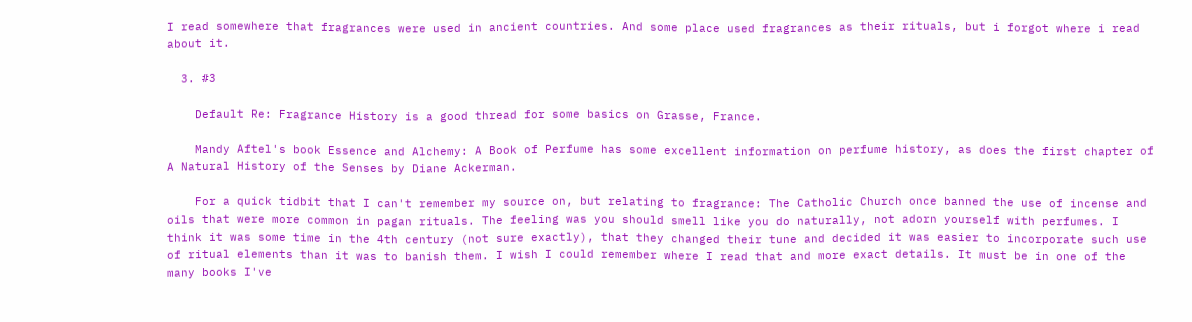I read somewhere that fragrances were used in ancient countries. And some place used fragrances as their rituals, but i forgot where i read about it.

  3. #3

    Default Re: Fragrance History is a good thread for some basics on Grasse, France.

    Mandy Aftel's book Essence and Alchemy: A Book of Perfume has some excellent information on perfume history, as does the first chapter of A Natural History of the Senses by Diane Ackerman.

    For a quick tidbit that I can't remember my source on, but relating to fragrance: The Catholic Church once banned the use of incense and oils that were more common in pagan rituals. The feeling was you should smell like you do naturally, not adorn yourself with perfumes. I think it was some time in the 4th century (not sure exactly), that they changed their tune and decided it was easier to incorporate such use of ritual elements than it was to banish them. I wish I could remember where I read that and more exact details. It must be in one of the many books I've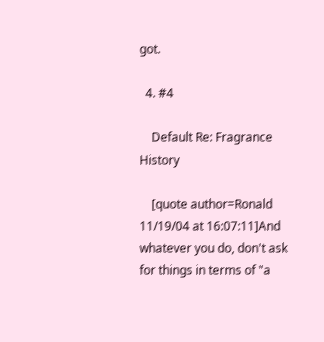got.

  4. #4

    Default Re: Fragrance History

    [quote author=Ronald 11/19/04 at 16:07:11]And whatever you do, don't ask for things in terms of "a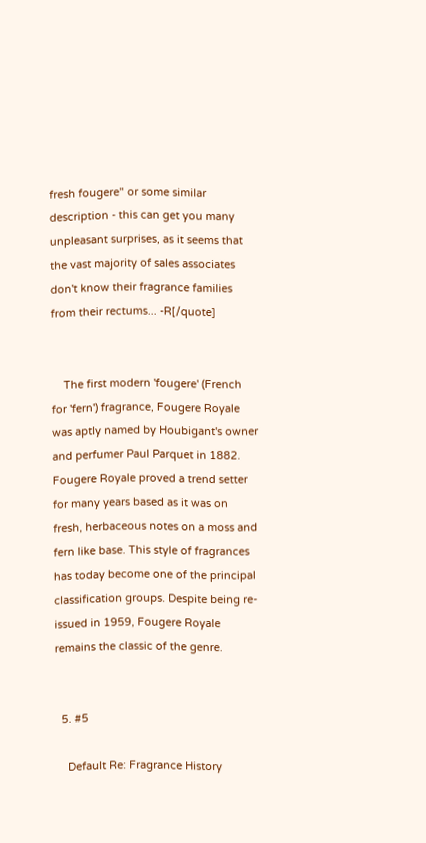fresh fougere" or some similar description - this can get you many unpleasant surprises, as it seems that the vast majority of sales associates don't know their fragrance families from their rectums... -R[/quote]


    The first modern 'fougere' (French for 'fern') fragrance, Fougere Royale was aptly named by Houbigant's owner and perfumer Paul Parquet in 1882. Fougere Royale proved a trend setter for many years based as it was on fresh, herbaceous notes on a moss and fern like base. This style of fragrances has today become one of the principal classification groups. Despite being re-issued in 1959, Fougere Royale remains the classic of the genre.


  5. #5

    Default Re: Fragrance History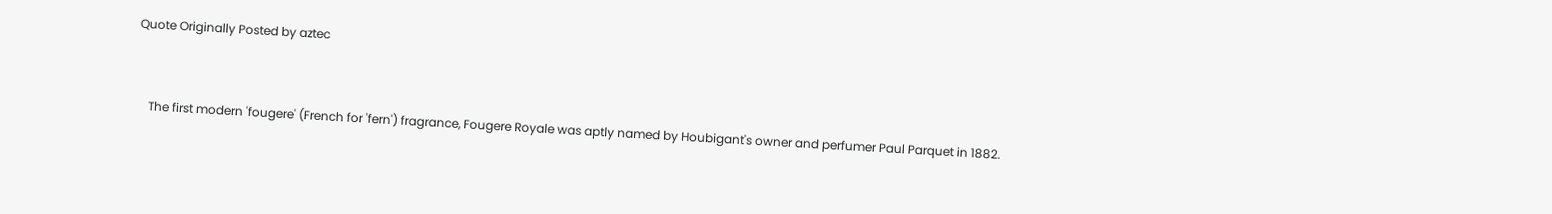Quote Originally Posted by aztec


    The first modern 'fougere' (French for 'fern') fragrance, Fougere Royale was aptly named by Houbigant's owner and perfumer Paul Parquet in 1882.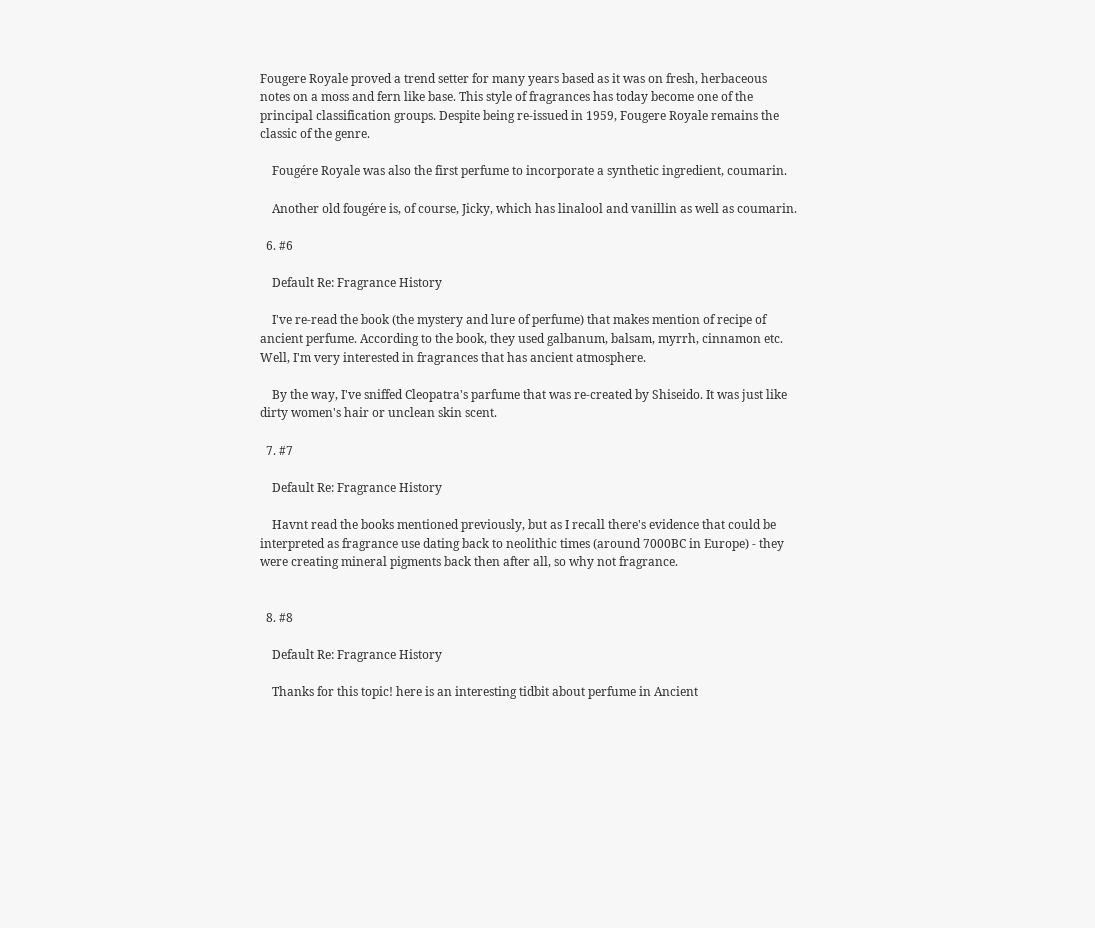Fougere Royale proved a trend setter for many years based as it was on fresh, herbaceous notes on a moss and fern like base. This style of fragrances has today become one of the principal classification groups. Despite being re-issued in 1959, Fougere Royale remains the classic of the genre.

    Fougére Royale was also the first perfume to incorporate a synthetic ingredient, coumarin.

    Another old fougére is, of course, Jicky, which has linalool and vanillin as well as coumarin.

  6. #6

    Default Re: Fragrance History

    I've re-read the book (the mystery and lure of perfume) that makes mention of recipe of ancient perfume. According to the book, they used galbanum, balsam, myrrh, cinnamon etc. Well, I'm very interested in fragrances that has ancient atmosphere.

    By the way, I've sniffed Cleopatra's parfume that was re-created by Shiseido. It was just like dirty women's hair or unclean skin scent.

  7. #7

    Default Re: Fragrance History

    Havnt read the books mentioned previously, but as I recall there's evidence that could be interpreted as fragrance use dating back to neolithic times (around 7000BC in Europe) - they were creating mineral pigments back then after all, so why not fragrance.


  8. #8

    Default Re: Fragrance History

    Thanks for this topic! here is an interesting tidbit about perfume in Ancient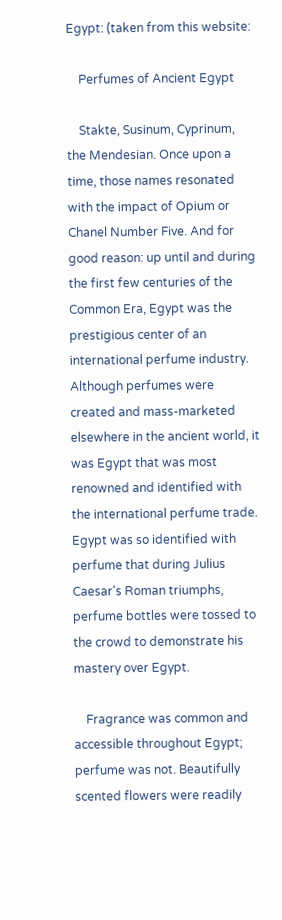Egypt: (taken from this website:

    Perfumes of Ancient Egypt

    Stakte, Susinum, Cyprinum, the Mendesian. Once upon a time, those names resonated with the impact of Opium or Chanel Number Five. And for good reason: up until and during the first few centuries of the Common Era, Egypt was the prestigious center of an international perfume industry. Although perfumes were created and mass-marketed elsewhere in the ancient world, it was Egypt that was most renowned and identified with the international perfume trade. Egypt was so identified with perfume that during Julius Caesar's Roman triumphs, perfume bottles were tossed to the crowd to demonstrate his mastery over Egypt.

    Fragrance was common and accessible throughout Egypt; perfume was not. Beautifully scented flowers were readily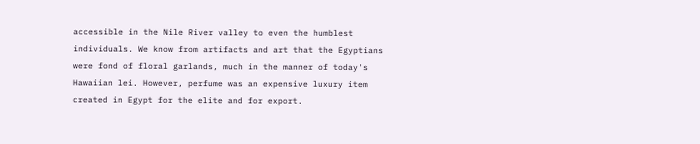accessible in the Nile River valley to even the humblest individuals. We know from artifacts and art that the Egyptians were fond of floral garlands, much in the manner of today's Hawaiian lei. However, perfume was an expensive luxury item created in Egypt for the elite and for export.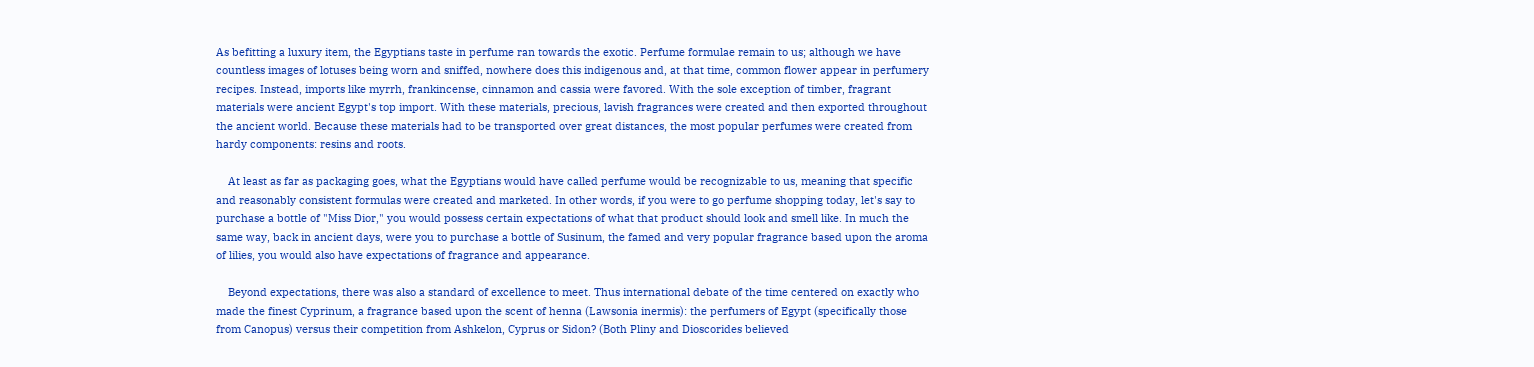As befitting a luxury item, the Egyptians taste in perfume ran towards the exotic. Perfume formulae remain to us; although we have countless images of lotuses being worn and sniffed, nowhere does this indigenous and, at that time, common flower appear in perfumery recipes. Instead, imports like myrrh, frankincense, cinnamon and cassia were favored. With the sole exception of timber, fragrant materials were ancient Egypt's top import. With these materials, precious, lavish fragrances were created and then exported throughout the ancient world. Because these materials had to be transported over great distances, the most popular perfumes were created from hardy components: resins and roots.

    At least as far as packaging goes, what the Egyptians would have called perfume would be recognizable to us, meaning that specific and reasonably consistent formulas were created and marketed. In other words, if you were to go perfume shopping today, let's say to purchase a bottle of "Miss Dior," you would possess certain expectations of what that product should look and smell like. In much the same way, back in ancient days, were you to purchase a bottle of Susinum, the famed and very popular fragrance based upon the aroma of lilies, you would also have expectations of fragrance and appearance.

    Beyond expectations, there was also a standard of excellence to meet. Thus international debate of the time centered on exactly who made the finest Cyprinum, a fragrance based upon the scent of henna (Lawsonia inermis): the perfumers of Egypt (specifically those from Canopus) versus their competition from Ashkelon, Cyprus or Sidon? (Both Pliny and Dioscorides believed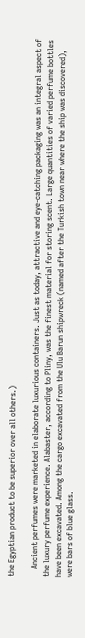the Egyptian product to be superior over all others.)

    Ancient perfumes were marketed in elaborate luxurious containers. Just as today, attractive and eye-catching packaging was an integral aspect of the luxury perfume experience. Alabaster, according to Pliny, was the finest material for storing scent. Large quantities of varied perfume bottles have been excavated. Among the cargo excavated from the Ulu Barun shipwreck (named after the Turkish town near where the ship was discovered), were bars of blue glass.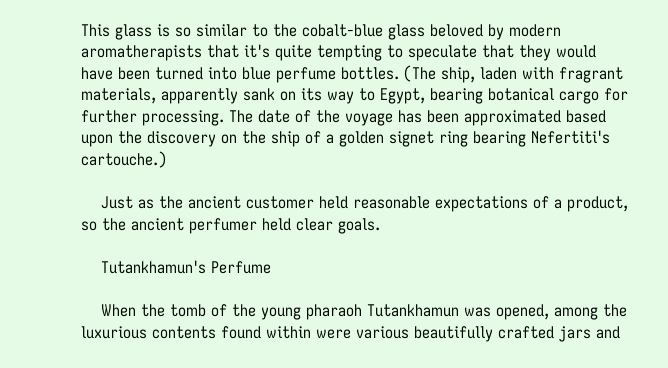This glass is so similar to the cobalt-blue glass beloved by modern aromatherapists that it's quite tempting to speculate that they would have been turned into blue perfume bottles. (The ship, laden with fragrant materials, apparently sank on its way to Egypt, bearing botanical cargo for further processing. The date of the voyage has been approximated based upon the discovery on the ship of a golden signet ring bearing Nefertiti's cartouche.)

    Just as the ancient customer held reasonable expectations of a product, so the ancient perfumer held clear goals.

    Tutankhamun's Perfume

    When the tomb of the young pharaoh Tutankhamun was opened, among the luxurious contents found within were various beautifully crafted jars and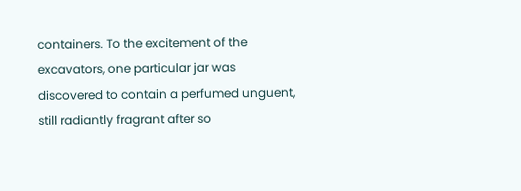containers. To the excitement of the excavators, one particular jar was discovered to contain a perfumed unguent, still radiantly fragrant after so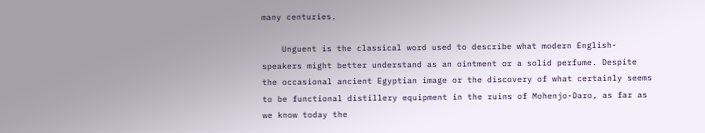many centuries.

    Unguent is the classical word used to describe what modern English-speakers might better understand as an ointment or a solid perfume. Despite the occasional ancient Egyptian image or the discovery of what certainly seems to be functional distillery equipment in the ruins of Mohenjo-Daro, as far as we know today the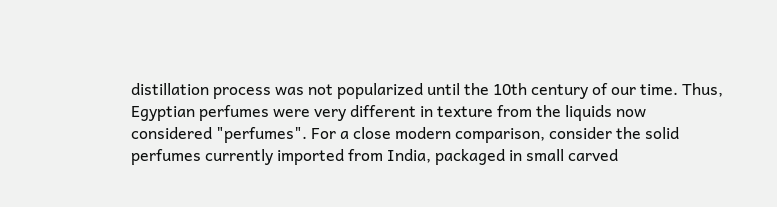distillation process was not popularized until the 10th century of our time. Thus, Egyptian perfumes were very different in texture from the liquids now considered "perfumes". For a close modern comparison, consider the solid perfumes currently imported from India, packaged in small carved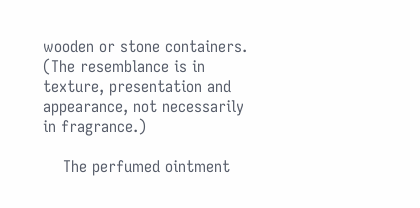wooden or stone containers. (The resemblance is in texture, presentation and appearance, not necessarily in fragrance.)

    The perfumed ointment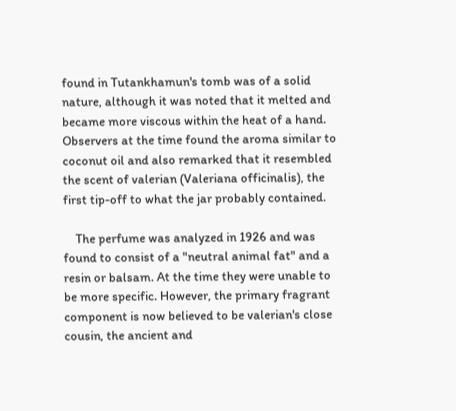found in Tutankhamun's tomb was of a solid nature, although it was noted that it melted and became more viscous within the heat of a hand. Observers at the time found the aroma similar to coconut oil and also remarked that it resembled the scent of valerian (Valeriana officinalis), the first tip-off to what the jar probably contained.

    The perfume was analyzed in 1926 and was found to consist of a "neutral animal fat" and a resin or balsam. At the time they were unable to be more specific. However, the primary fragrant component is now believed to be valerian's close cousin, the ancient and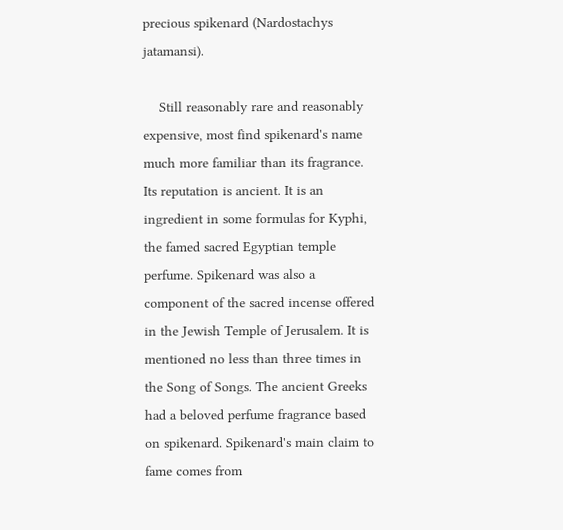precious spikenard (Nardostachys jatamansi).

    Still reasonably rare and reasonably expensive, most find spikenard's name much more familiar than its fragrance. Its reputation is ancient. It is an ingredient in some formulas for Kyphi, the famed sacred Egyptian temple perfume. Spikenard was also a component of the sacred incense offered in the Jewish Temple of Jerusalem. It is mentioned no less than three times in the Song of Songs. The ancient Greeks had a beloved perfume fragrance based on spikenard. Spikenard's main claim to fame comes from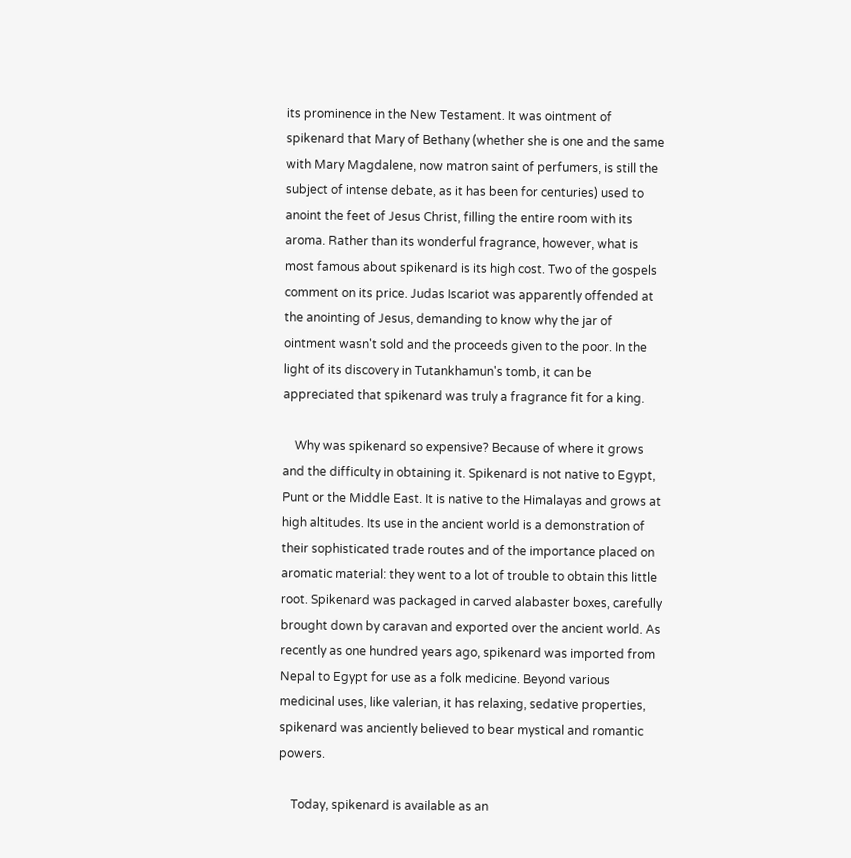its prominence in the New Testament. It was ointment of spikenard that Mary of Bethany (whether she is one and the same with Mary Magdalene, now matron saint of perfumers, is still the subject of intense debate, as it has been for centuries) used to anoint the feet of Jesus Christ, filling the entire room with its aroma. Rather than its wonderful fragrance, however, what is most famous about spikenard is its high cost. Two of the gospels comment on its price. Judas Iscariot was apparently offended at the anointing of Jesus, demanding to know why the jar of ointment wasn't sold and the proceeds given to the poor. In the light of its discovery in Tutankhamun's tomb, it can be appreciated that spikenard was truly a fragrance fit for a king.

    Why was spikenard so expensive? Because of where it grows and the difficulty in obtaining it. Spikenard is not native to Egypt, Punt or the Middle East. It is native to the Himalayas and grows at high altitudes. Its use in the ancient world is a demonstration of their sophisticated trade routes and of the importance placed on aromatic material: they went to a lot of trouble to obtain this little root. Spikenard was packaged in carved alabaster boxes, carefully brought down by caravan and exported over the ancient world. As recently as one hundred years ago, spikenard was imported from Nepal to Egypt for use as a folk medicine. Beyond various medicinal uses, like valerian, it has relaxing, sedative properties, spikenard was anciently believed to bear mystical and romantic powers.

    Today, spikenard is available as an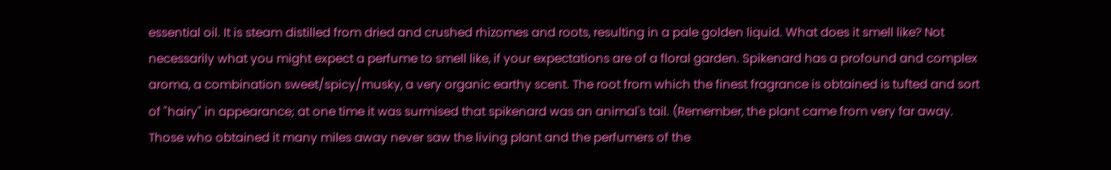essential oil. It is steam distilled from dried and crushed rhizomes and roots, resulting in a pale golden liquid. What does it smell like? Not necessarily what you might expect a perfume to smell like, if your expectations are of a floral garden. Spikenard has a profound and complex aroma, a combination sweet/spicy/musky, a very organic earthy scent. The root from which the finest fragrance is obtained is tufted and sort of "hairy" in appearance; at one time it was surmised that spikenard was an animal's tail. (Remember, the plant came from very far away. Those who obtained it many miles away never saw the living plant and the perfumers of the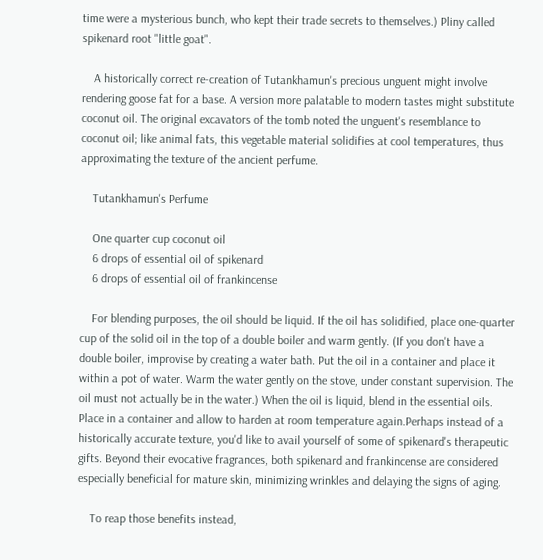time were a mysterious bunch, who kept their trade secrets to themselves.) Pliny called spikenard root "little goat".

    A historically correct re-creation of Tutankhamun's precious unguent might involve rendering goose fat for a base. A version more palatable to modern tastes might substitute coconut oil. The original excavators of the tomb noted the unguent's resemblance to coconut oil; like animal fats, this vegetable material solidifies at cool temperatures, thus approximating the texture of the ancient perfume.

    Tutankhamun's Perfume

    One quarter cup coconut oil
    6 drops of essential oil of spikenard
    6 drops of essential oil of frankincense

    For blending purposes, the oil should be liquid. If the oil has solidified, place one-quarter cup of the solid oil in the top of a double boiler and warm gently. (If you don't have a double boiler, improvise by creating a water bath. Put the oil in a container and place it within a pot of water. Warm the water gently on the stove, under constant supervision. The oil must not actually be in the water.) When the oil is liquid, blend in the essential oils. Place in a container and allow to harden at room temperature again.Perhaps instead of a historically accurate texture, you'd like to avail yourself of some of spikenard's therapeutic gifts. Beyond their evocative fragrances, both spikenard and frankincense are considered especially beneficial for mature skin, minimizing wrinkles and delaying the signs of aging.

    To reap those benefits instead,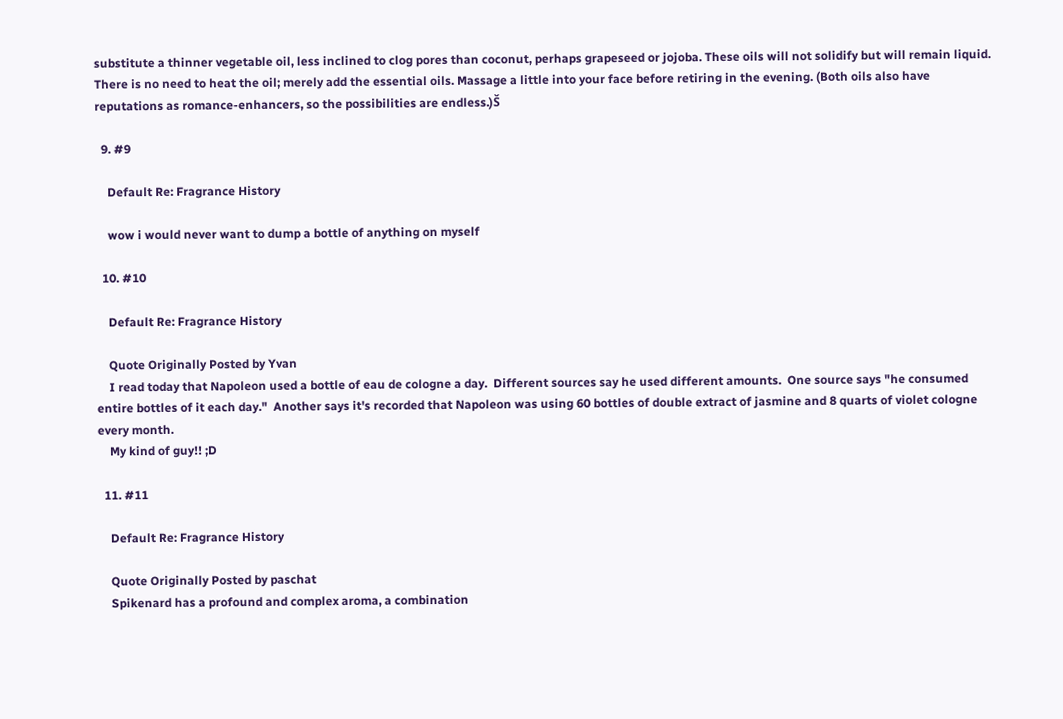substitute a thinner vegetable oil, less inclined to clog pores than coconut, perhaps grapeseed or jojoba. These oils will not solidify but will remain liquid. There is no need to heat the oil; merely add the essential oils. Massage a little into your face before retiring in the evening. (Both oils also have reputations as romance-enhancers, so the possibilities are endless.)Š

  9. #9

    Default Re: Fragrance History

    wow i would never want to dump a bottle of anything on myself

  10. #10

    Default Re: Fragrance History

    Quote Originally Posted by Yvan
    I read today that Napoleon used a bottle of eau de cologne a day.  Different sources say he used different amounts.  One source says "he consumed entire bottles of it each day."  Another says it's recorded that Napoleon was using 60 bottles of double extract of jasmine and 8 quarts of violet cologne every month.
    My kind of guy!! ;D

  11. #11

    Default Re: Fragrance History

    Quote Originally Posted by paschat
    Spikenard has a profound and complex aroma, a combination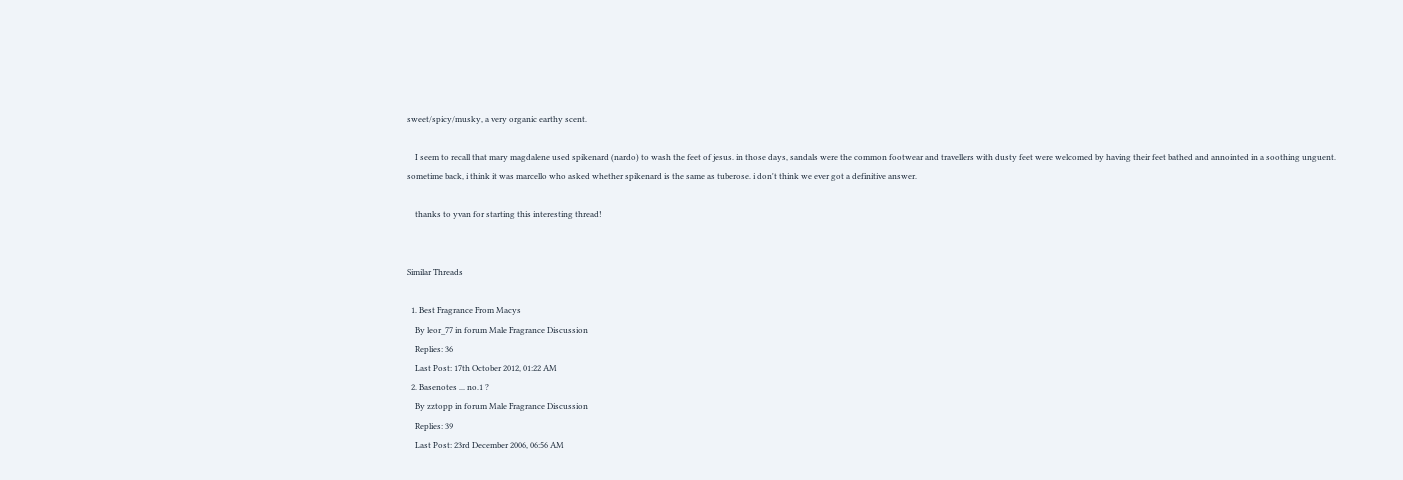sweet/spicy/musky, a very organic earthy scent.

    I seem to recall that mary magdalene used spikenard (nardo) to wash the feet of jesus. in those days, sandals were the common footwear and travellers with dusty feet were welcomed by having their feet bathed and annointed in a soothing unguent. sometime back, i think it was marcello who asked whether spikenard is the same as tuberose. i don't think we ever got a definitive answer.

    thanks to yvan for starting this interesting thread!


Similar Threads

  1. Best Fragrance From Macys
    By leor_77 in forum Male Fragrance Discussion
    Replies: 36
    Last Post: 17th October 2012, 01:22 AM
  2. Basenotes ... no.1 ?
    By zztopp in forum Male Fragrance Discussion
    Replies: 39
    Last Post: 23rd December 2006, 06:56 AM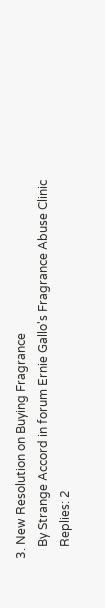3. New Resolution on Buying Fragrance
    By Strange Accord in forum Ernie Gallo's Fragrance Abuse Clinic
    Replies: 2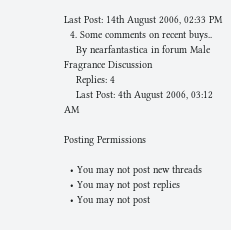Last Post: 14th August 2006, 02:33 PM
  4. Some comments on recent buys..
    By nearfantastica in forum Male Fragrance Discussion
    Replies: 4
    Last Post: 4th August 2006, 03:12 AM

Posting Permissions

  • You may not post new threads
  • You may not post replies
  • You may not post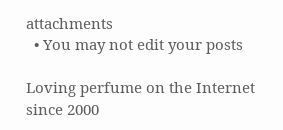attachments
  • You may not edit your posts

Loving perfume on the Internet since 2000